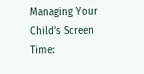Managing Your Child’s Screen Time: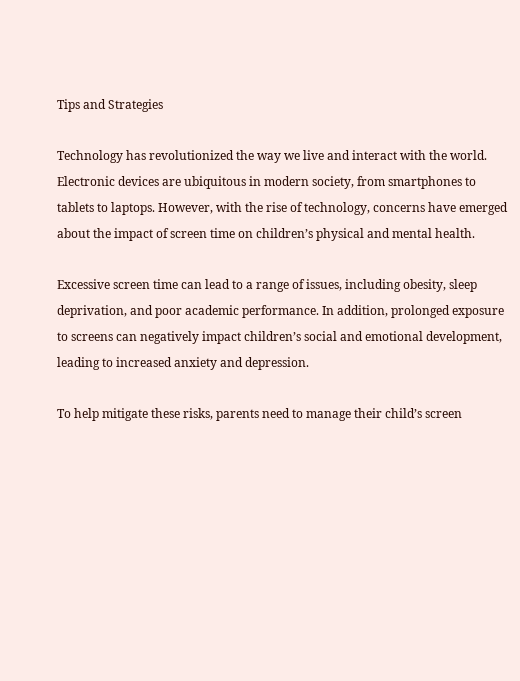Tips and Strategies

Technology has revolutionized the way we live and interact with the world. Electronic devices are ubiquitous in modern society, from smartphones to tablets to laptops. However, with the rise of technology, concerns have emerged about the impact of screen time on children’s physical and mental health.

Excessive screen time can lead to a range of issues, including obesity, sleep deprivation, and poor academic performance. In addition, prolonged exposure to screens can negatively impact children’s social and emotional development, leading to increased anxiety and depression.

To help mitigate these risks, parents need to manage their child’s screen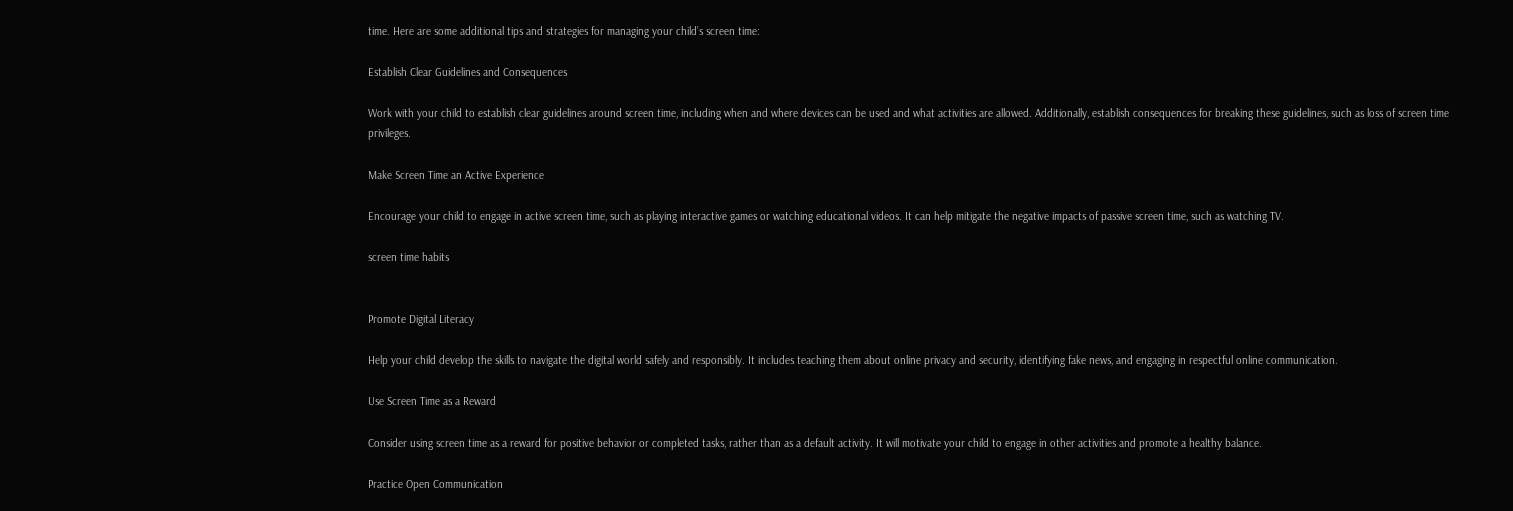time. Here are some additional tips and strategies for managing your child’s screen time:

Establish Clear Guidelines and Consequences

Work with your child to establish clear guidelines around screen time, including when and where devices can be used and what activities are allowed. Additionally, establish consequences for breaking these guidelines, such as loss of screen time privileges.

Make Screen Time an Active Experience

Encourage your child to engage in active screen time, such as playing interactive games or watching educational videos. It can help mitigate the negative impacts of passive screen time, such as watching TV.

screen time habits


Promote Digital Literacy

Help your child develop the skills to navigate the digital world safely and responsibly. It includes teaching them about online privacy and security, identifying fake news, and engaging in respectful online communication.

Use Screen Time as a Reward

Consider using screen time as a reward for positive behavior or completed tasks, rather than as a default activity. It will motivate your child to engage in other activities and promote a healthy balance.

Practice Open Communication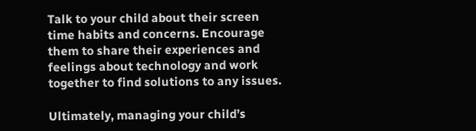Talk to your child about their screen time habits and concerns. Encourage them to share their experiences and feelings about technology and work together to find solutions to any issues.

Ultimately, managing your child’s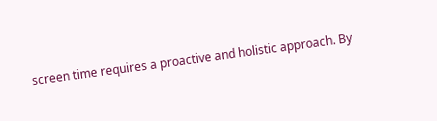screen time requires a proactive and holistic approach. By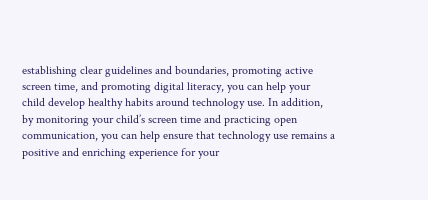establishing clear guidelines and boundaries, promoting active screen time, and promoting digital literacy, you can help your child develop healthy habits around technology use. In addition, by monitoring your child’s screen time and practicing open communication, you can help ensure that technology use remains a positive and enriching experience for your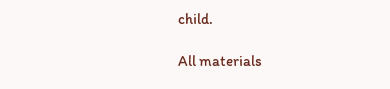child.

All materials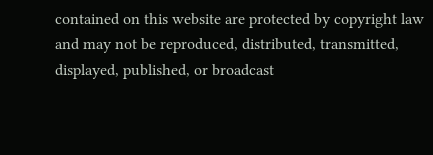contained on this website are protected by copyright law and may not be reproduced, distributed, transmitted, displayed, published, or broadcast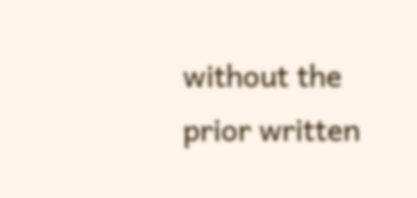without the prior written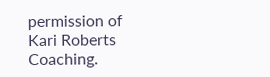permission of Kari Roberts Coaching.